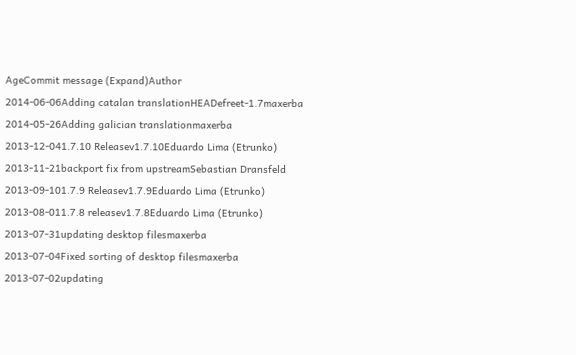AgeCommit message (Expand)Author
2014-06-06Adding catalan translationHEADefreet-1.7maxerba
2014-05-26Adding galician translationmaxerba
2013-12-041.7.10 Releasev1.7.10Eduardo Lima (Etrunko)
2013-11-21backport fix from upstreamSebastian Dransfeld
2013-09-101.7.9 Releasev1.7.9Eduardo Lima (Etrunko)
2013-08-011.7.8 releasev1.7.8Eduardo Lima (Etrunko)
2013-07-31updating desktop filesmaxerba
2013-07-04Fixed sorting of desktop filesmaxerba
2013-07-02updating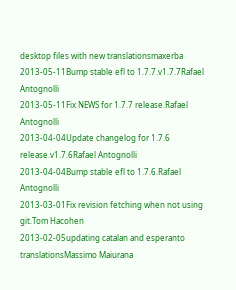desktop files with new translationsmaxerba
2013-05-11Bump stable efl to 1.7.7.v1.7.7Rafael Antognolli
2013-05-11Fix NEWS for 1.7.7 release.Rafael Antognolli
2013-04-04Update changelog for 1.7.6 release.v1.7.6Rafael Antognolli
2013-04-04Bump stable efl to 1.7.6.Rafael Antognolli
2013-03-01Fix revision fetching when not using git.Tom Hacohen
2013-02-05updating catalan and esperanto translationsMassimo Maiurana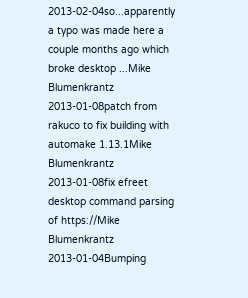2013-02-04so...apparently a typo was made here a couple months ago which broke desktop ...Mike Blumenkrantz
2013-01-08patch from rakuco to fix building with automake 1.13.1Mike Blumenkrantz
2013-01-08fix efreet desktop command parsing of https://Mike Blumenkrantz
2013-01-04Bumping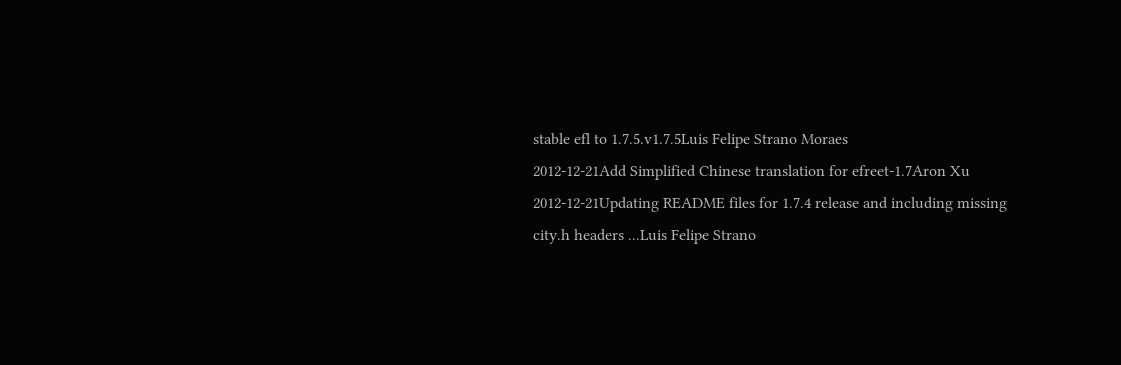stable efl to 1.7.5.v1.7.5Luis Felipe Strano Moraes
2012-12-21Add Simplified Chinese translation for efreet-1.7Aron Xu
2012-12-21Updating README files for 1.7.4 release and including missing city.h headers ...Luis Felipe Strano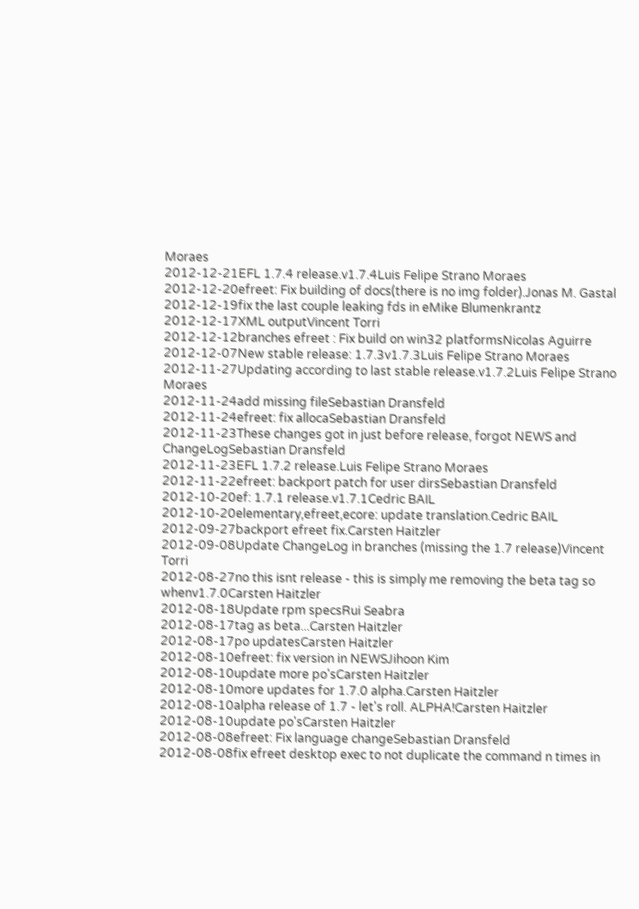Moraes
2012-12-21EFL 1.7.4 release.v1.7.4Luis Felipe Strano Moraes
2012-12-20efreet: Fix building of docs(there is no img folder).Jonas M. Gastal
2012-12-19fix the last couple leaking fds in eMike Blumenkrantz
2012-12-17XML outputVincent Torri
2012-12-12branches efreet : Fix build on win32 platformsNicolas Aguirre
2012-12-07New stable release: 1.7.3v1.7.3Luis Felipe Strano Moraes
2012-11-27Updating according to last stable release.v1.7.2Luis Felipe Strano Moraes
2012-11-24add missing fileSebastian Dransfeld
2012-11-24efreet: fix allocaSebastian Dransfeld
2012-11-23These changes got in just before release, forgot NEWS and ChangeLogSebastian Dransfeld
2012-11-23EFL 1.7.2 release.Luis Felipe Strano Moraes
2012-11-22efreet: backport patch for user dirsSebastian Dransfeld
2012-10-20ef: 1.7.1 release.v1.7.1Cedric BAIL
2012-10-20elementary,efreet,ecore: update translation.Cedric BAIL
2012-09-27backport efreet fix.Carsten Haitzler
2012-09-08Update ChangeLog in branches (missing the 1.7 release)Vincent Torri
2012-08-27no this isnt release - this is simply me removing the beta tag so whenv1.7.0Carsten Haitzler
2012-08-18Update rpm specsRui Seabra
2012-08-17tag as beta...Carsten Haitzler
2012-08-17po updatesCarsten Haitzler
2012-08-10efreet: fix version in NEWSJihoon Kim
2012-08-10update more po'sCarsten Haitzler
2012-08-10more updates for 1.7.0 alpha.Carsten Haitzler
2012-08-10alpha release of 1.7 - let's roll. ALPHA!Carsten Haitzler
2012-08-10update po'sCarsten Haitzler
2012-08-08efreet: Fix language changeSebastian Dransfeld
2012-08-08fix efreet desktop exec to not duplicate the command n times in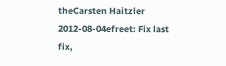theCarsten Haitzler
2012-08-04efreet: Fix last fix,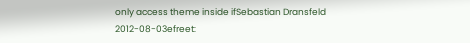only access theme inside ifSebastian Dransfeld
2012-08-03efreet: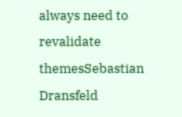always need to revalidate themesSebastian Dransfeld